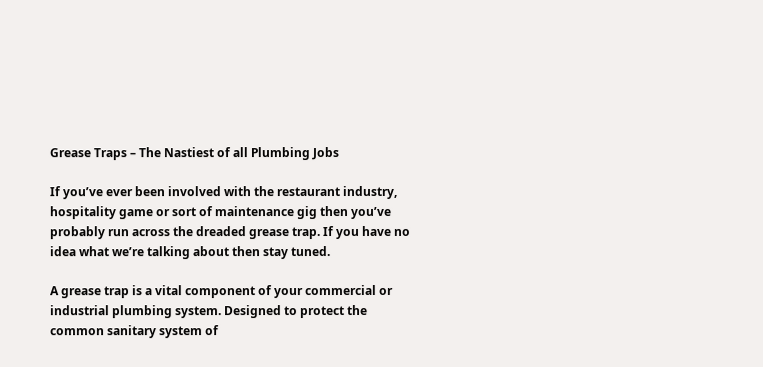Grease Traps – The Nastiest of all Plumbing Jobs

If you’ve ever been involved with the restaurant industry, hospitality game or sort of maintenance gig then you’ve probably run across the dreaded grease trap. If you have no idea what we’re talking about then stay tuned.

A grease trap is a vital component of your commercial or industrial plumbing system. Designed to protect the common sanitary system of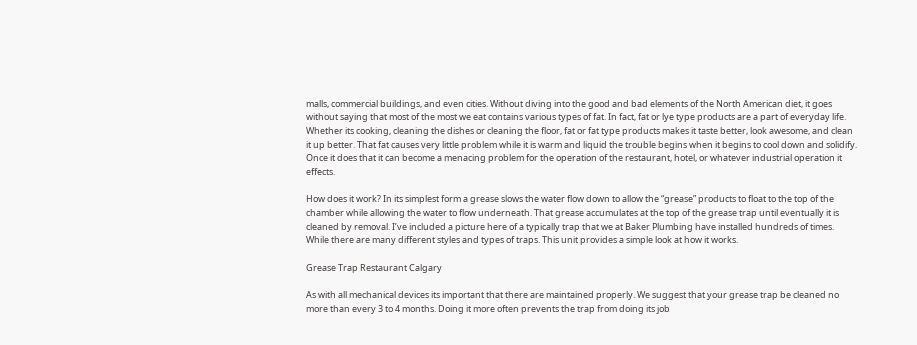malls, commercial buildings, and even cities. Without diving into the good and bad elements of the North American diet, it goes without saying that most of the most we eat contains various types of fat. In fact, fat or lye type products are a part of everyday life. Whether its cooking, cleaning the dishes or cleaning the floor, fat or fat type products makes it taste better, look awesome, and clean it up better. That fat causes very little problem while it is warm and liquid the trouble begins when it begins to cool down and solidify. Once it does that it can become a menacing problem for the operation of the restaurant, hotel, or whatever industrial operation it effects.

How does it work? In its simplest form a grease slows the water flow down to allow the “grease” products to float to the top of the chamber while allowing the water to flow underneath. That grease accumulates at the top of the grease trap until eventually it is cleaned by removal. I’ve included a picture here of a typically trap that we at Baker Plumbing have installed hundreds of times. While there are many different styles and types of traps. This unit provides a simple look at how it works.

Grease Trap Restaurant Calgary

As with all mechanical devices its important that there are maintained properly. We suggest that your grease trap be cleaned no more than every 3 to 4 months. Doing it more often prevents the trap from doing its job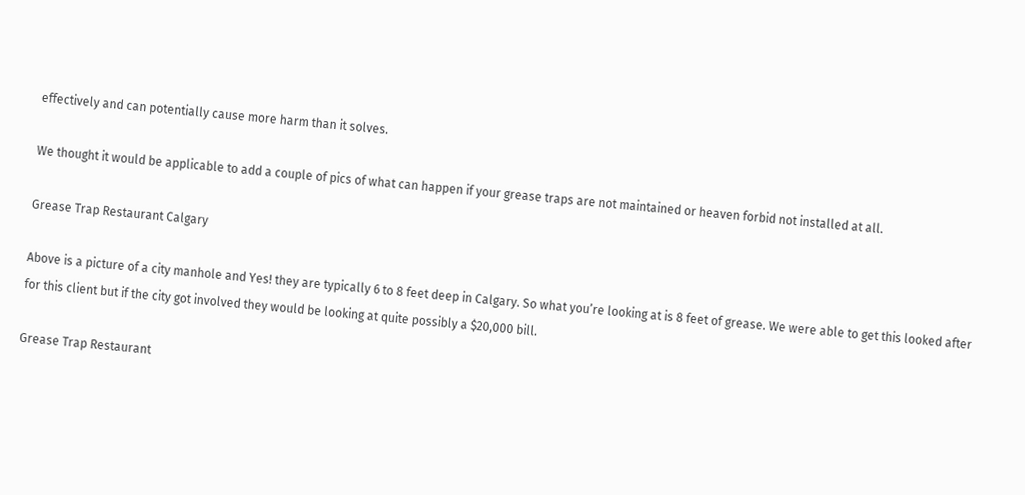effectively and can potentially cause more harm than it solves.

We thought it would be applicable to add a couple of pics of what can happen if your grease traps are not maintained or heaven forbid not installed at all.

Grease Trap Restaurant Calgary

Above is a picture of a city manhole and Yes! they are typically 6 to 8 feet deep in Calgary. So what you’re looking at is 8 feet of grease. We were able to get this looked after for this client but if the city got involved they would be looking at quite possibly a $20,000 bill.

Grease Trap Restaurant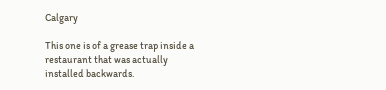Calgary

This one is of a grease trap inside a restaurant that was actually installed backwards.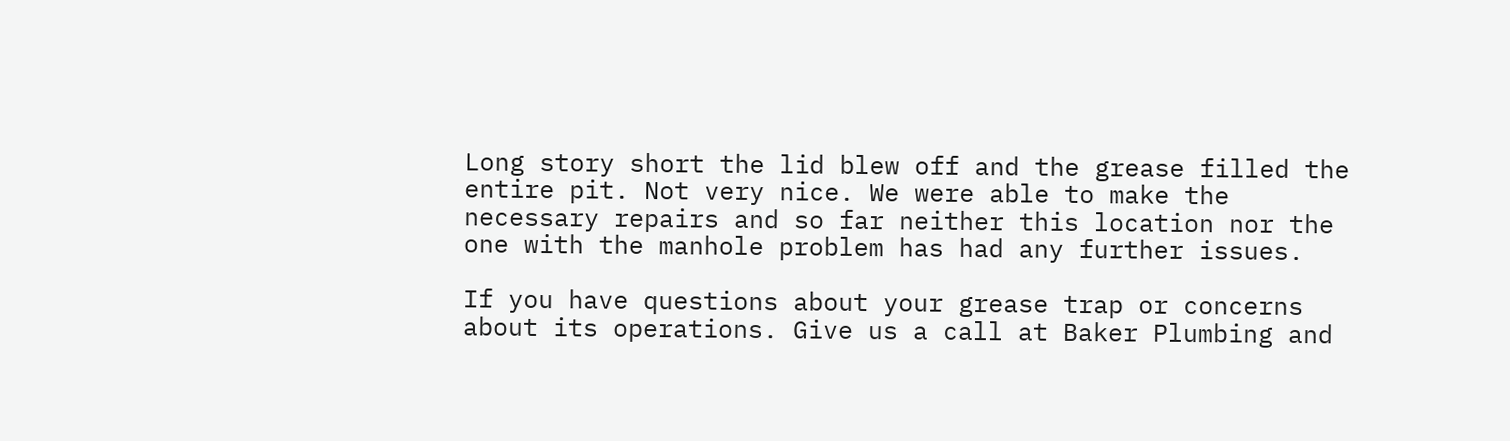Long story short the lid blew off and the grease filled the entire pit. Not very nice. We were able to make the necessary repairs and so far neither this location nor the one with the manhole problem has had any further issues.

If you have questions about your grease trap or concerns about its operations. Give us a call at Baker Plumbing and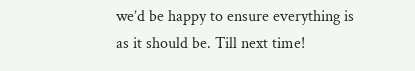we’d be happy to ensure everything is as it should be. Till next time!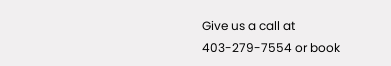Give us a call at 403-279-7554 or book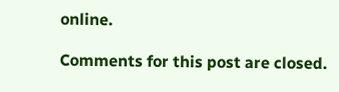online.

Comments for this post are closed.